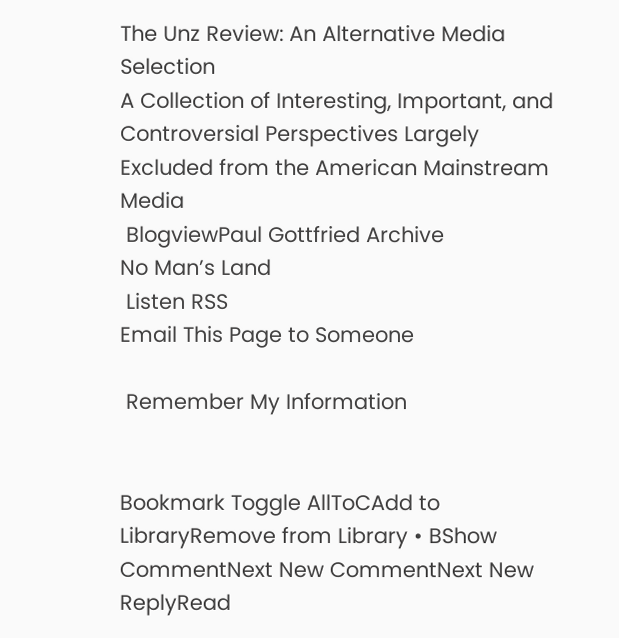The Unz Review: An Alternative Media Selection
A Collection of Interesting, Important, and Controversial Perspectives Largely Excluded from the American Mainstream Media
 BlogviewPaul Gottfried Archive
No Man’s Land
 Listen RSS
Email This Page to Someone

 Remember My Information


Bookmark Toggle AllToCAdd to LibraryRemove from Library • BShow CommentNext New CommentNext New ReplyRead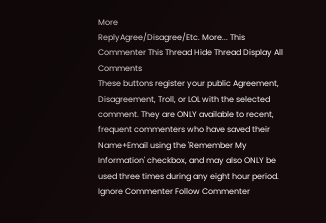More
ReplyAgree/Disagree/Etc. More... This Commenter This Thread Hide Thread Display All Comments
These buttons register your public Agreement, Disagreement, Troll, or LOL with the selected comment. They are ONLY available to recent, frequent commenters who have saved their Name+Email using the 'Remember My Information' checkbox, and may also ONLY be used three times during any eight hour period.
Ignore Commenter Follow Commenter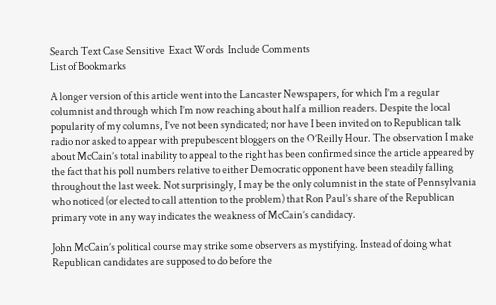Search Text Case Sensitive  Exact Words  Include Comments
List of Bookmarks

A longer version of this article went into the Lancaster Newspapers, for which I’m a regular columnist and through which I’m now reaching about half a million readers. Despite the local popularity of my columns, I’ve not been syndicated; nor have I been invited on to Republican talk radio nor asked to appear with prepubescent bloggers on the O’Reilly Hour. The observation I make about McCain’s total inability to appeal to the right has been confirmed since the article appeared by the fact that his poll numbers relative to either Democratic opponent have been steadily falling throughout the last week. Not surprisingly, I may be the only columnist in the state of Pennsylvania who noticed (or elected to call attention to the problem) that Ron Paul’s share of the Republican primary vote in any way indicates the weakness of McCain’s candidacy.

John McCain’s political course may strike some observers as mystifying. Instead of doing what Republican candidates are supposed to do before the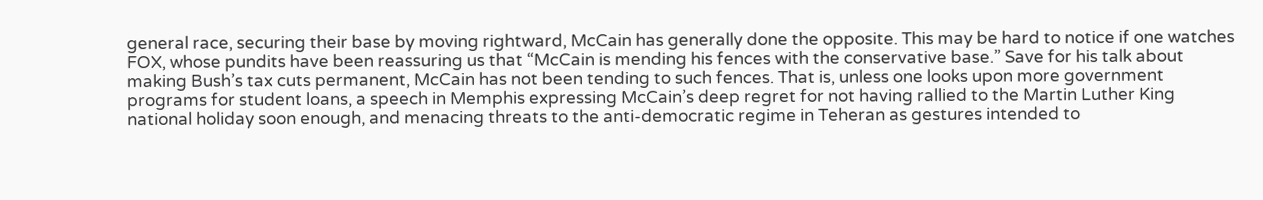general race, securing their base by moving rightward, McCain has generally done the opposite. This may be hard to notice if one watches FOX, whose pundits have been reassuring us that “McCain is mending his fences with the conservative base.” Save for his talk about making Bush’s tax cuts permanent, McCain has not been tending to such fences. That is, unless one looks upon more government programs for student loans, a speech in Memphis expressing McCain’s deep regret for not having rallied to the Martin Luther King national holiday soon enough, and menacing threats to the anti-democratic regime in Teheran as gestures intended to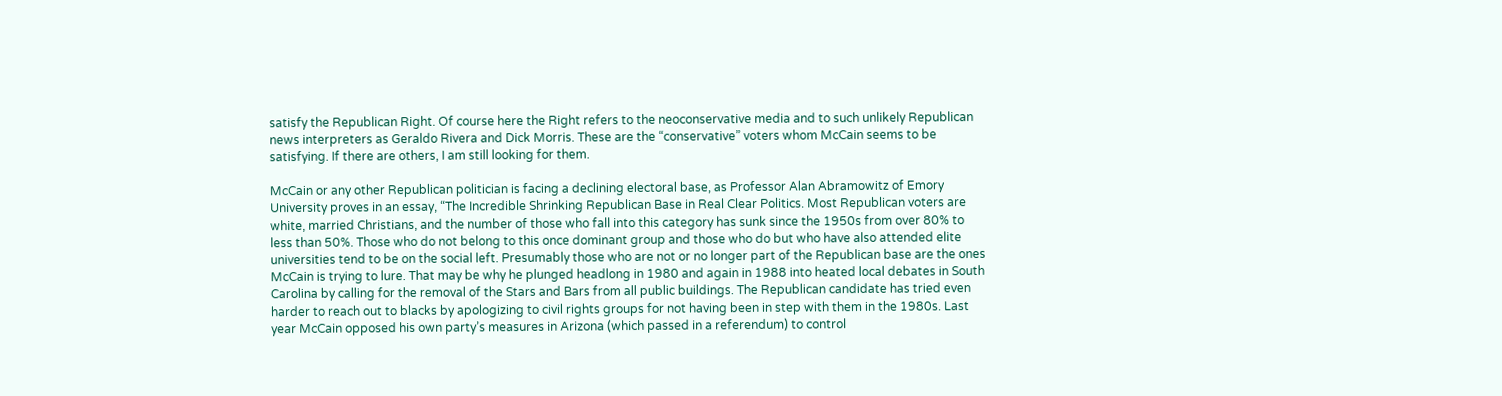satisfy the Republican Right. Of course here the Right refers to the neoconservative media and to such unlikely Republican news interpreters as Geraldo Rivera and Dick Morris. These are the “conservative” voters whom McCain seems to be satisfying. If there are others, I am still looking for them.

McCain or any other Republican politician is facing a declining electoral base, as Professor Alan Abramowitz of Emory University proves in an essay, “The Incredible Shrinking Republican Base in Real Clear Politics. Most Republican voters are white, married Christians, and the number of those who fall into this category has sunk since the 1950s from over 80% to less than 50%. Those who do not belong to this once dominant group and those who do but who have also attended elite universities tend to be on the social left. Presumably those who are not or no longer part of the Republican base are the ones McCain is trying to lure. That may be why he plunged headlong in 1980 and again in 1988 into heated local debates in South Carolina by calling for the removal of the Stars and Bars from all public buildings. The Republican candidate has tried even harder to reach out to blacks by apologizing to civil rights groups for not having been in step with them in the 1980s. Last year McCain opposed his own party’s measures in Arizona (which passed in a referendum) to control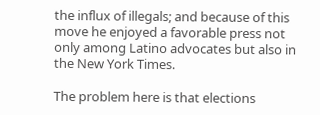the influx of illegals; and because of this move he enjoyed a favorable press not only among Latino advocates but also in the New York Times.

The problem here is that elections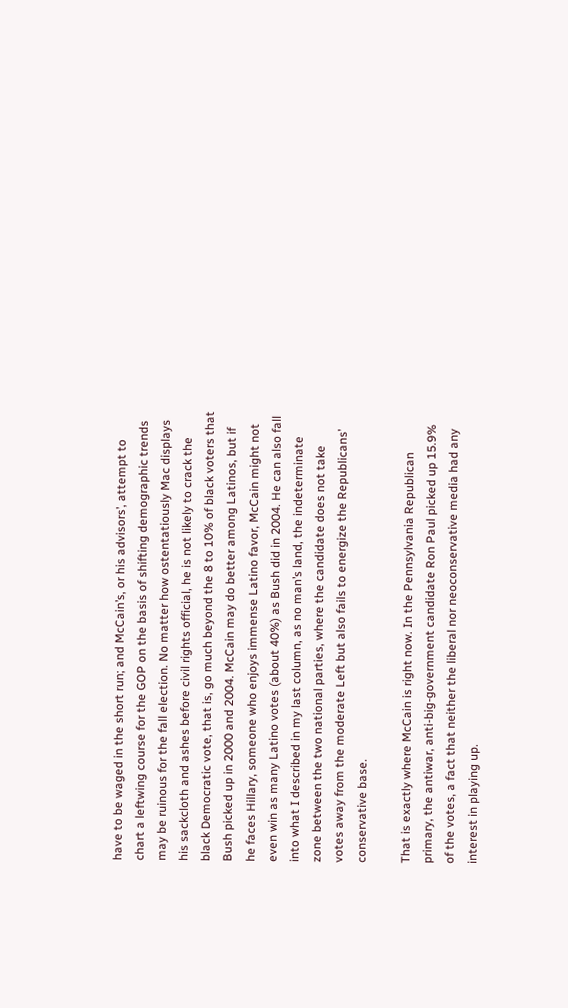have to be waged in the short run; and McCain’s, or his advisors’, attempt to chart a leftwing course for the GOP on the basis of shifting demographic trends may be ruinous for the fall election. No matter how ostentatiously Mac displays his sackcloth and ashes before civil rights official, he is not likely to crack the black Democratic vote, that is, go much beyond the 8 to 10% of black voters that Bush picked up in 2000 and 2004. McCain may do better among Latinos, but if he faces Hillary, someone who enjoys immense Latino favor, McCain might not even win as many Latino votes (about 40%) as Bush did in 2004. He can also fall into what I described in my last column, as no man’s land, the indeterminate zone between the two national parties, where the candidate does not take votes away from the moderate Left but also fails to energize the Republicans’ conservative base.

That is exactly where McCain is right now. In the Pennsylvania Republican primary, the antiwar, anti-big-government candidate Ron Paul picked up 15.9% of the votes, a fact that neither the liberal nor neoconservative media had any interest in playing up.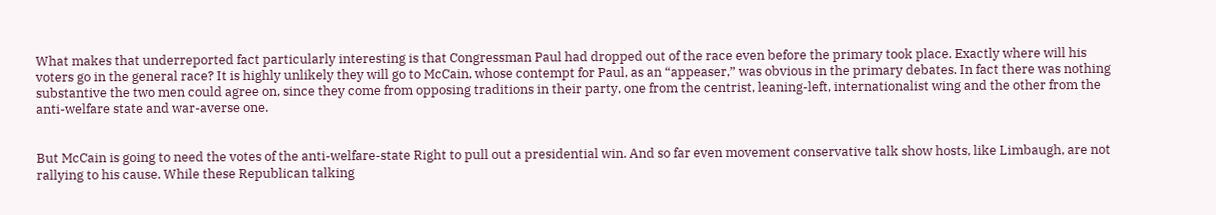What makes that underreported fact particularly interesting is that Congressman Paul had dropped out of the race even before the primary took place. Exactly where will his voters go in the general race? It is highly unlikely they will go to McCain, whose contempt for Paul, as an “appeaser,” was obvious in the primary debates. In fact there was nothing substantive the two men could agree on, since they come from opposing traditions in their party, one from the centrist, leaning-left, internationalist wing and the other from the anti-welfare state and war-averse one.


But McCain is going to need the votes of the anti-welfare-state Right to pull out a presidential win. And so far even movement conservative talk show hosts, like Limbaugh, are not rallying to his cause. While these Republican talking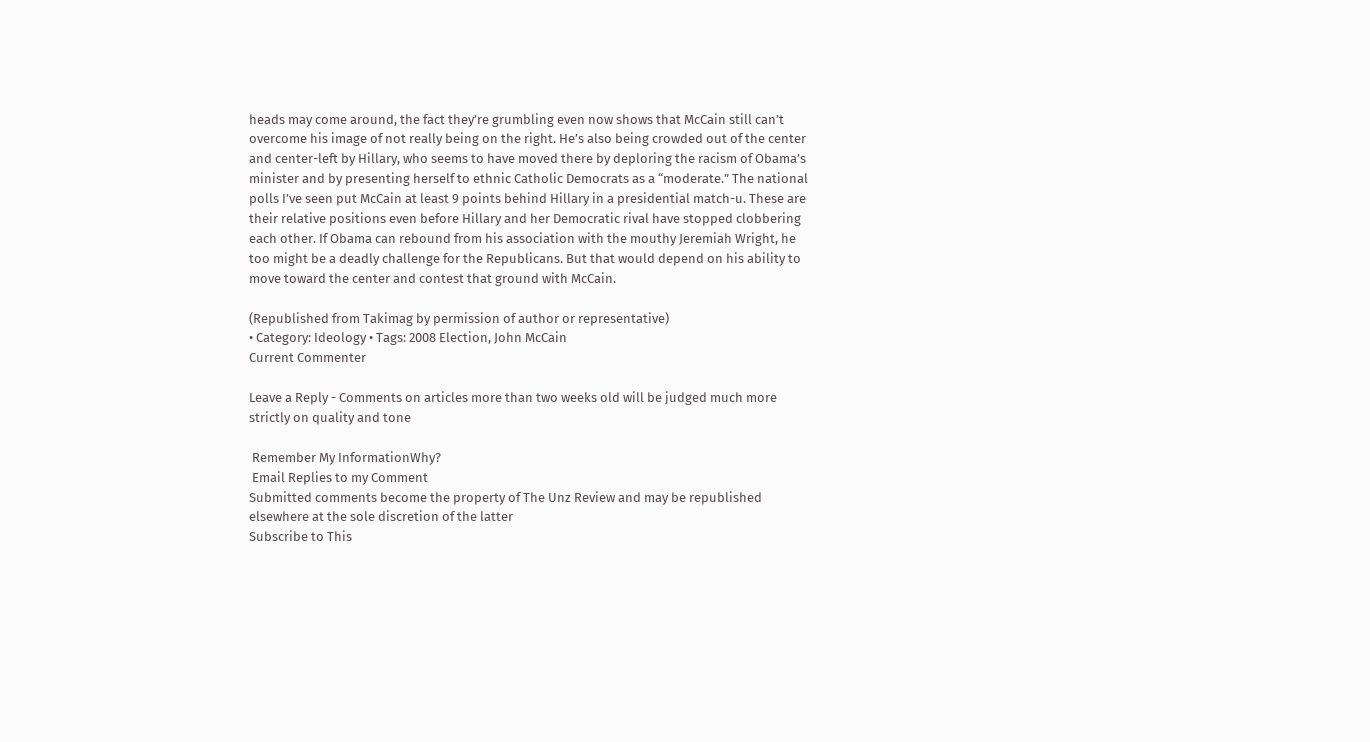heads may come around, the fact they’re grumbling even now shows that McCain still can’t overcome his image of not really being on the right. He’s also being crowded out of the center and center-left by Hillary, who seems to have moved there by deploring the racism of Obama’s minister and by presenting herself to ethnic Catholic Democrats as a “moderate.” The national polls I’ve seen put McCain at least 9 points behind Hillary in a presidential match-u. These are their relative positions even before Hillary and her Democratic rival have stopped clobbering each other. If Obama can rebound from his association with the mouthy Jeremiah Wright, he too might be a deadly challenge for the Republicans. But that would depend on his ability to move toward the center and contest that ground with McCain.

(Republished from Takimag by permission of author or representative)
• Category: Ideology • Tags: 2008 Election, John McCain
Current Commenter

Leave a Reply - Comments on articles more than two weeks old will be judged much more strictly on quality and tone

 Remember My InformationWhy?
 Email Replies to my Comment
Submitted comments become the property of The Unz Review and may be republished elsewhere at the sole discretion of the latter
Subscribe to This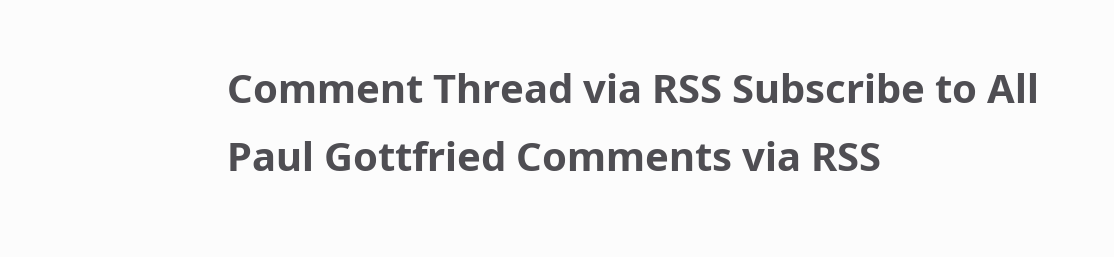Comment Thread via RSS Subscribe to All Paul Gottfried Comments via RSS